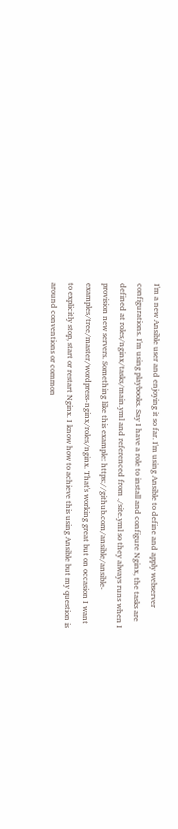I'm a new Ansible user and enjoying it so far. I'm using Ansible to define and apply webserver configurations. I'm using playbooks. Say I have a role to install and configure Nginx, the tasks are defined at roles/nginx/tasks/main.yml and referenced from ./site.yml so they always runs when I provision new servers. Something like this example: https://github.com/ansible/ansible-examples/tree/master/wordpress-nginx/roles/nginx. That's working great but on occasion I want to explicitly stop, start or restart Nginx. I know how to achieve this using Ansible but my question is around conventions or common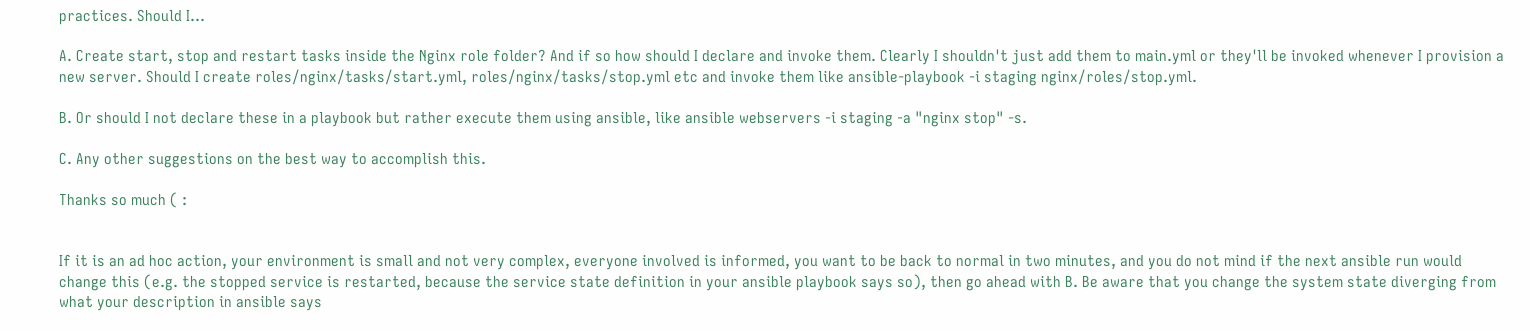practices. Should I...

A. Create start, stop and restart tasks inside the Nginx role folder? And if so how should I declare and invoke them. Clearly I shouldn't just add them to main.yml or they'll be invoked whenever I provision a new server. Should I create roles/nginx/tasks/start.yml, roles/nginx/tasks/stop.yml etc and invoke them like ansible-playbook -i staging nginx/roles/stop.yml.

B. Or should I not declare these in a playbook but rather execute them using ansible, like ansible webservers -i staging -a "nginx stop" -s.

C. Any other suggestions on the best way to accomplish this.

Thanks so much ( :


If it is an ad hoc action, your environment is small and not very complex, everyone involved is informed, you want to be back to normal in two minutes, and you do not mind if the next ansible run would change this (e.g. the stopped service is restarted, because the service state definition in your ansible playbook says so), then go ahead with B. Be aware that you change the system state diverging from what your description in ansible says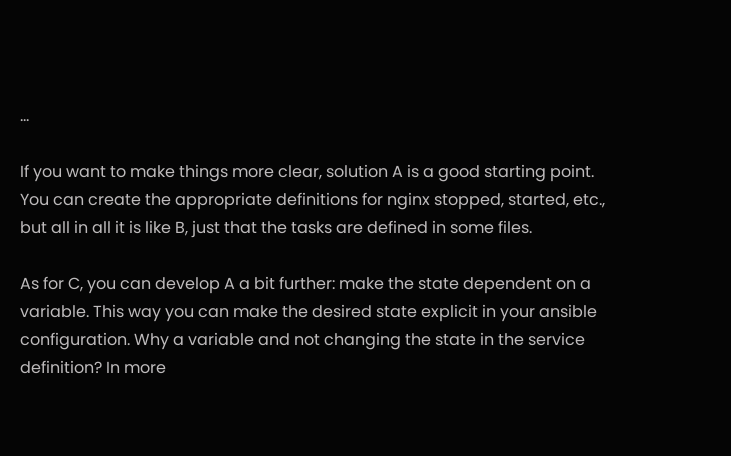…

If you want to make things more clear, solution A is a good starting point. You can create the appropriate definitions for nginx stopped, started, etc., but all in all it is like B, just that the tasks are defined in some files.

As for C, you can develop A a bit further: make the state dependent on a variable. This way you can make the desired state explicit in your ansible configuration. Why a variable and not changing the state in the service definition? In more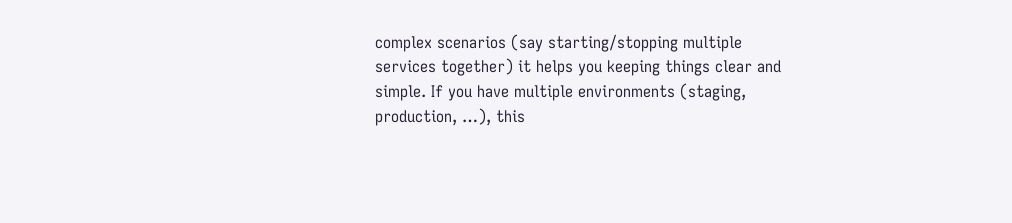complex scenarios (say starting/stopping multiple services together) it helps you keeping things clear and simple. If you have multiple environments (staging, production, …), this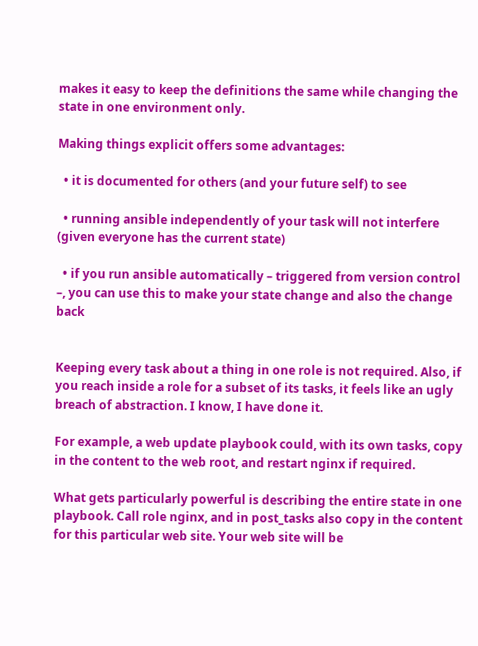makes it easy to keep the definitions the same while changing the state in one environment only.

Making things explicit offers some advantages:

  • it is documented for others (and your future self) to see

  • running ansible independently of your task will not interfere (given everyone has the current state)

  • if you run ansible automatically – triggered from version control –, you can use this to make your state change and also the change back


Keeping every task about a thing in one role is not required. Also, if you reach inside a role for a subset of its tasks, it feels like an ugly breach of abstraction. I know, I have done it.

For example, a web update playbook could, with its own tasks, copy in the content to the web root, and restart nginx if required.

What gets particularly powerful is describing the entire state in one playbook. Call role nginx, and in post_tasks also copy in the content for this particular web site. Your web site will be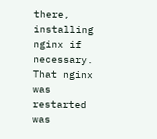there, installing nginx if necessary. That nginx was restarted was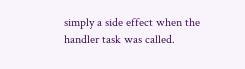simply a side effect when the handler task was called.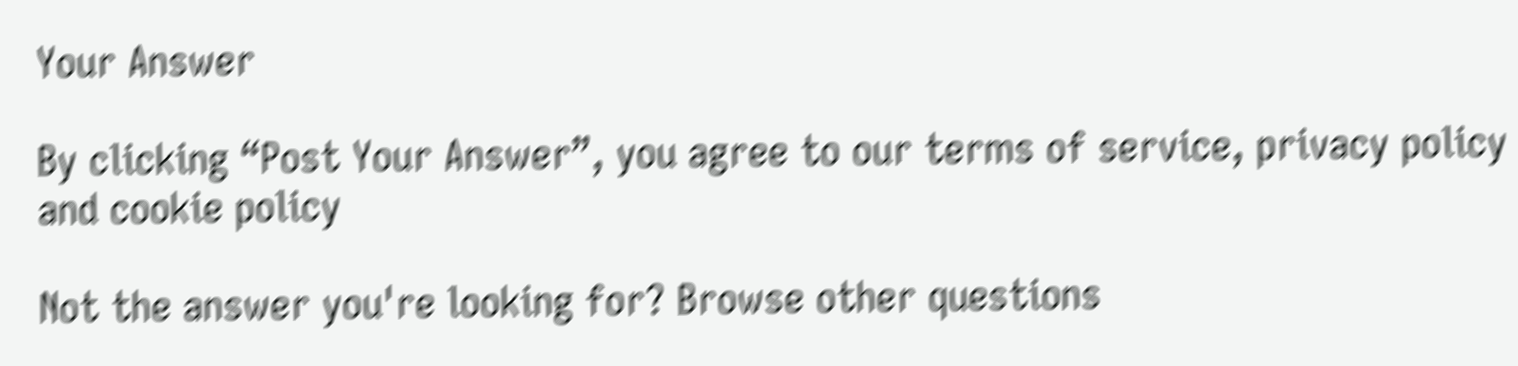Your Answer

By clicking “Post Your Answer”, you agree to our terms of service, privacy policy and cookie policy

Not the answer you're looking for? Browse other questions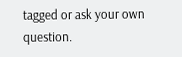tagged or ask your own question.